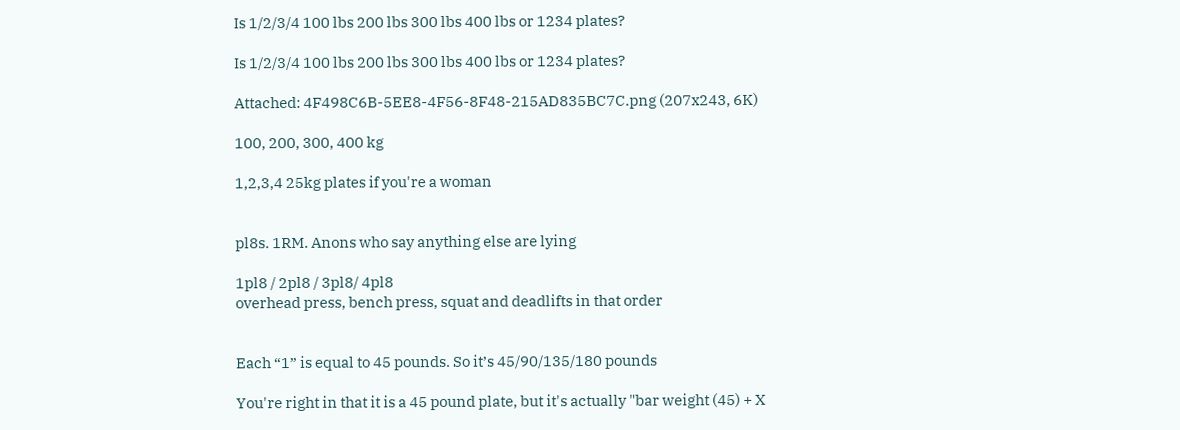Is 1/2/3/4 100 lbs 200 lbs 300 lbs 400 lbs or 1234 plates?

Is 1/2/3/4 100 lbs 200 lbs 300 lbs 400 lbs or 1234 plates?

Attached: 4F498C6B-5EE8-4F56-8F48-215AD835BC7C.png (207x243, 6K)

100, 200, 300, 400 kg

1,2,3,4 25kg plates if you're a woman


pl8s. 1RM. Anons who say anything else are lying

1pl8 / 2pl8 / 3pl8/ 4pl8
overhead press, bench press, squat and deadlifts in that order


Each “1” is equal to 45 pounds. So it’s 45/90/135/180 pounds

You're right in that it is a 45 pound plate, but it's actually "bar weight (45) + X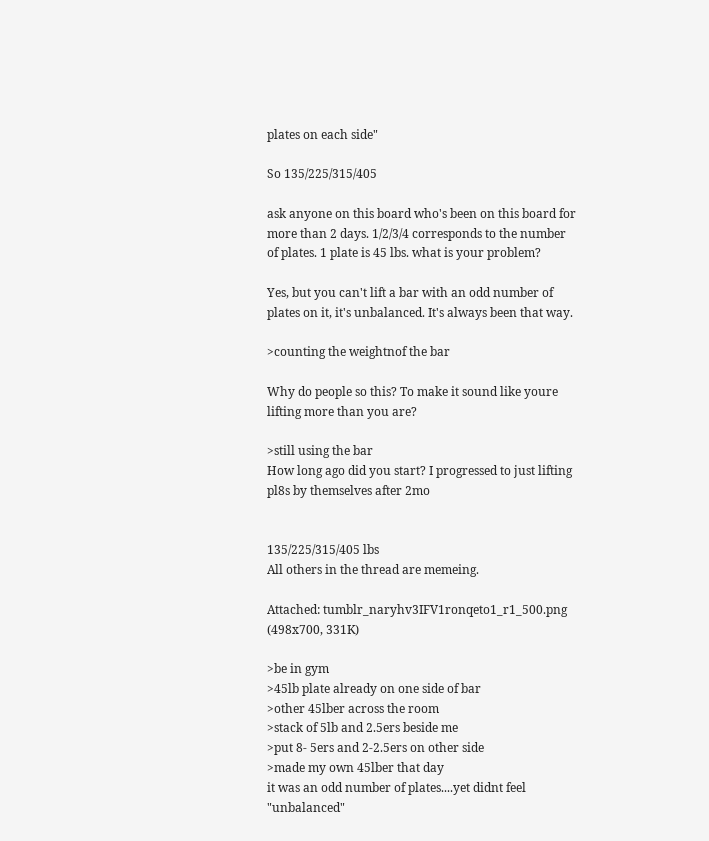plates on each side"

So 135/225/315/405

ask anyone on this board who's been on this board for more than 2 days. 1/2/3/4 corresponds to the number of plates. 1 plate is 45 lbs. what is your problem?

Yes, but you can't lift a bar with an odd number of plates on it, it's unbalanced. It's always been that way.

>counting the weightnof the bar

Why do people so this? To make it sound like youre lifting more than you are?

>still using the bar
How long ago did you start? I progressed to just lifting pl8s by themselves after 2mo


135/225/315/405 lbs
All others in the thread are memeing.

Attached: tumblr_naryhv3IFV1ronqeto1_r1_500.png (498x700, 331K)

>be in gym
>45lb plate already on one side of bar
>other 45lber across the room
>stack of 5lb and 2.5ers beside me
>put 8- 5ers and 2-2.5ers on other side
>made my own 45lber that day
it was an odd number of plates....yet didnt feel "unbalanced"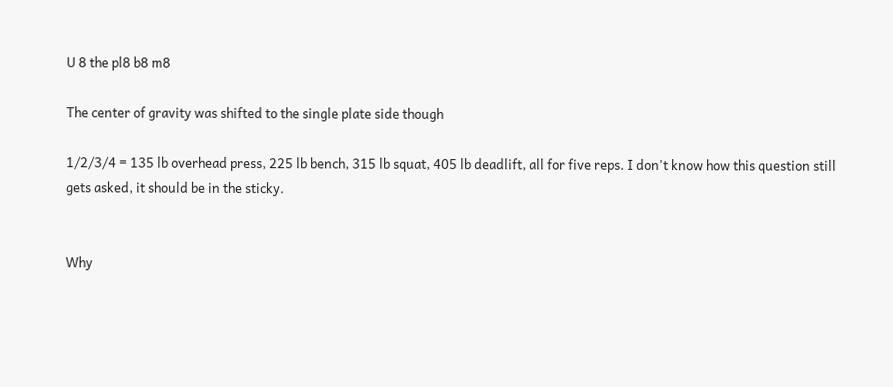U 8 the pl8 b8 m8

The center of gravity was shifted to the single plate side though

1/2/3/4 = 135 lb overhead press, 225 lb bench, 315 lb squat, 405 lb deadlift, all for five reps. I don't know how this question still gets asked, it should be in the sticky.


Why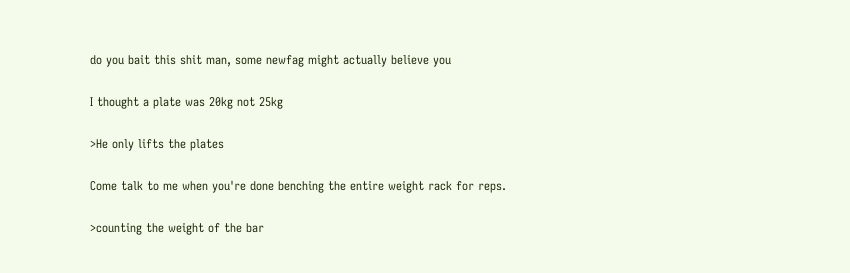do you bait this shit man, some newfag might actually believe you

I thought a plate was 20kg not 25kg

>He only lifts the plates

Come talk to me when you're done benching the entire weight rack for reps.

>counting the weight of the bar